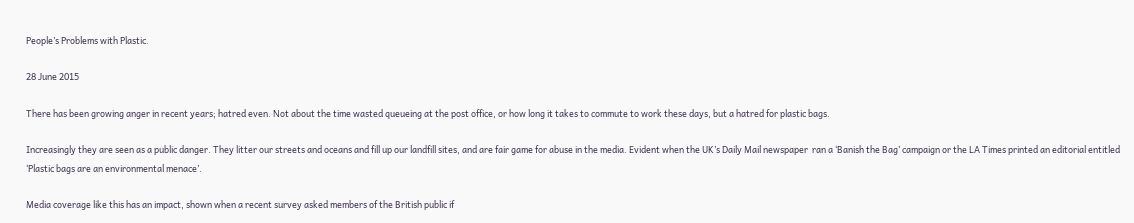People’s Problems with Plastic.

28 June 2015

There has been growing anger in recent years; hatred even. Not about the time wasted queueing at the post office, or how long it takes to commute to work these days, but a hatred for plastic bags.

Increasingly they are seen as a public danger. They litter our streets and oceans and fill up our landfill sites, and are fair game for abuse in the media. Evident when the UK’s Daily Mail newspaper  ran a ‘Banish the Bag’ campaign or the LA Times printed an editorial entitled ‘Plastic bags are an environmental menace’.

Media coverage like this has an impact, shown when a recent survey asked members of the British public if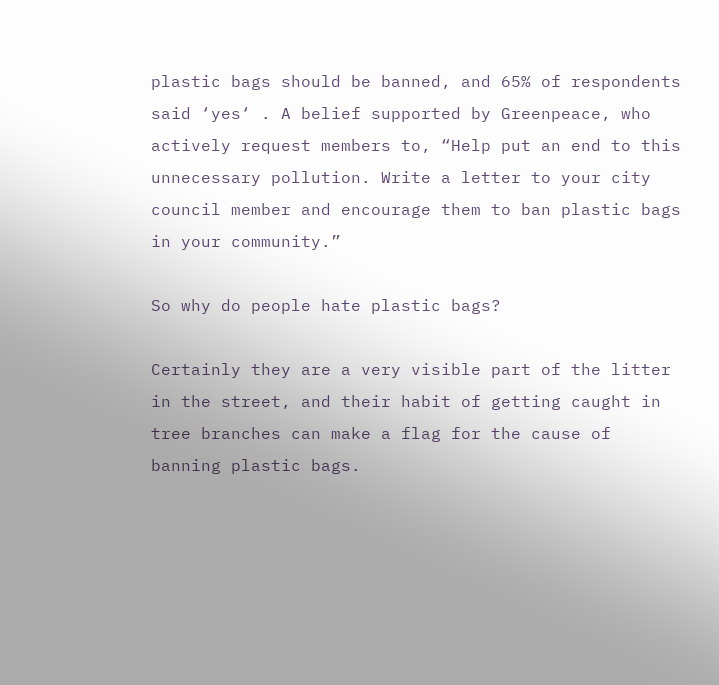plastic bags should be banned, and 65% of respondents said ‘yes‘ . A belief supported by Greenpeace, who actively request members to, “Help put an end to this unnecessary pollution. Write a letter to your city council member and encourage them to ban plastic bags in your community.”

So why do people hate plastic bags?

Certainly they are a very visible part of the litter in the street, and their habit of getting caught in tree branches can make a flag for the cause of banning plastic bags.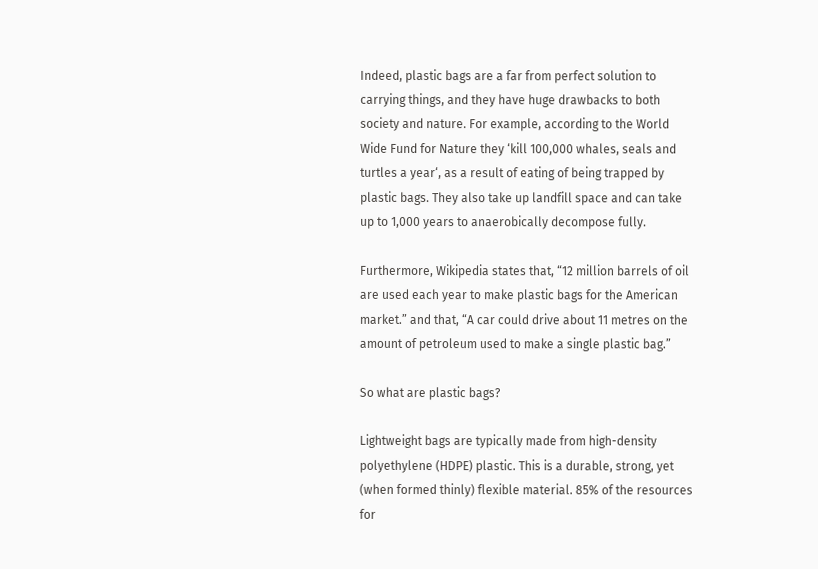Indeed, plastic bags are a far from perfect solution to carrying things, and they have huge drawbacks to both society and nature. For example, according to the World Wide Fund for Nature they ‘kill 100,000 whales, seals and turtles a year‘, as a result of eating of being trapped by plastic bags. They also take up landfill space and can take up to 1,000 years to anaerobically decompose fully.

Furthermore, Wikipedia states that, “12 million barrels of oil are used each year to make plastic bags for the American market.” and that, “A car could drive about 11 metres on the amount of petroleum used to make a single plastic bag.”

So what are plastic bags?

Lightweight bags are typically made from high-density polyethylene (HDPE) plastic. This is a durable, strong, yet (when formed thinly) flexible material. 85% of the resources for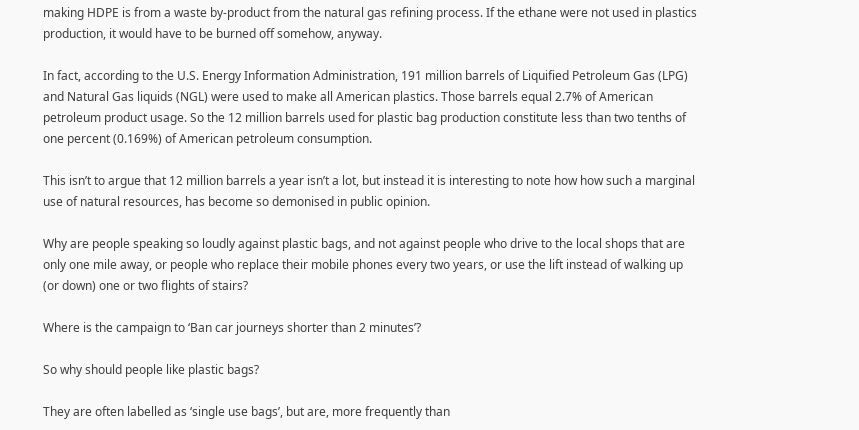making HDPE is from a waste by-product from the natural gas refining process. If the ethane were not used in plastics production, it would have to be burned off somehow, anyway.

In fact, according to the U.S. Energy Information Administration, 191 million barrels of Liquified Petroleum Gas (LPG) and Natural Gas liquids (NGL) were used to make all American plastics. Those barrels equal 2.7% of American petroleum product usage. So the 12 million barrels used for plastic bag production constitute less than two tenths of one percent (0.169%) of American petroleum consumption.

This isn’t to argue that 12 million barrels a year isn’t a lot, but instead it is interesting to note how how such a marginal use of natural resources, has become so demonised in public opinion.

Why are people speaking so loudly against plastic bags, and not against people who drive to the local shops that are only one mile away, or people who replace their mobile phones every two years, or use the lift instead of walking up (or down) one or two flights of stairs?

Where is the campaign to ‘Ban car journeys shorter than 2 minutes’?

So why should people like plastic bags?

They are often labelled as ‘single use bags’, but are, more frequently than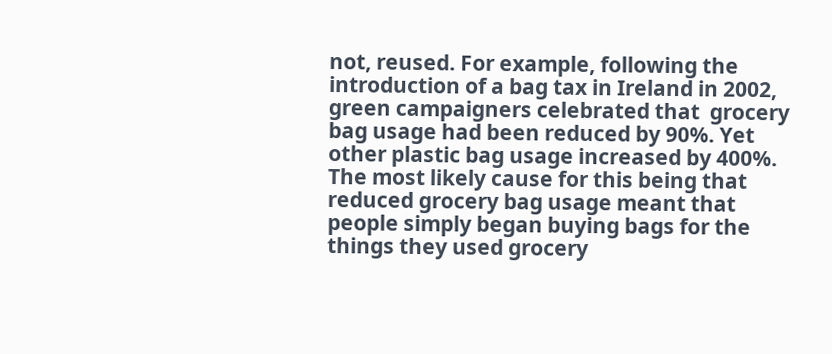not, reused. For example, following the introduction of a bag tax in Ireland in 2002, green campaigners celebrated that  grocery bag usage had been reduced by 90%. Yet other plastic bag usage increased by 400%. The most likely cause for this being that reduced grocery bag usage meant that people simply began buying bags for the things they used grocery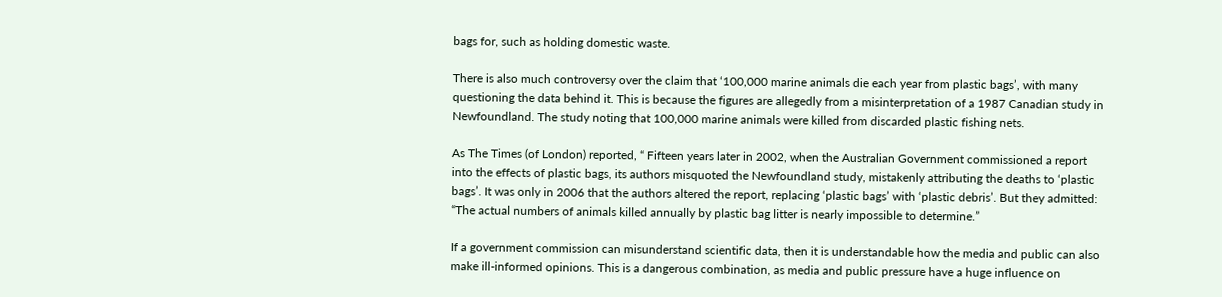bags for, such as holding domestic waste.

There is also much controversy over the claim that ‘100,000 marine animals die each year from plastic bags’, with many questioning the data behind it. This is because the figures are allegedly from a misinterpretation of a 1987 Canadian study in Newfoundland. The study noting that 100,000 marine animals were killed from discarded plastic fishing nets.

As The Times (of London) reported, “ Fifteen years later in 2002, when the Australian Government commissioned a report into the effects of plastic bags, its authors misquoted the Newfoundland study, mistakenly attributing the deaths to ‘plastic bags’. It was only in 2006 that the authors altered the report, replacing ‘plastic bags’ with ‘plastic debris’. But they admitted: “The actual numbers of animals killed annually by plastic bag litter is nearly impossible to determine.”

If a government commission can misunderstand scientific data, then it is understandable how the media and public can also make ill-informed opinions. This is a dangerous combination, as media and public pressure have a huge influence on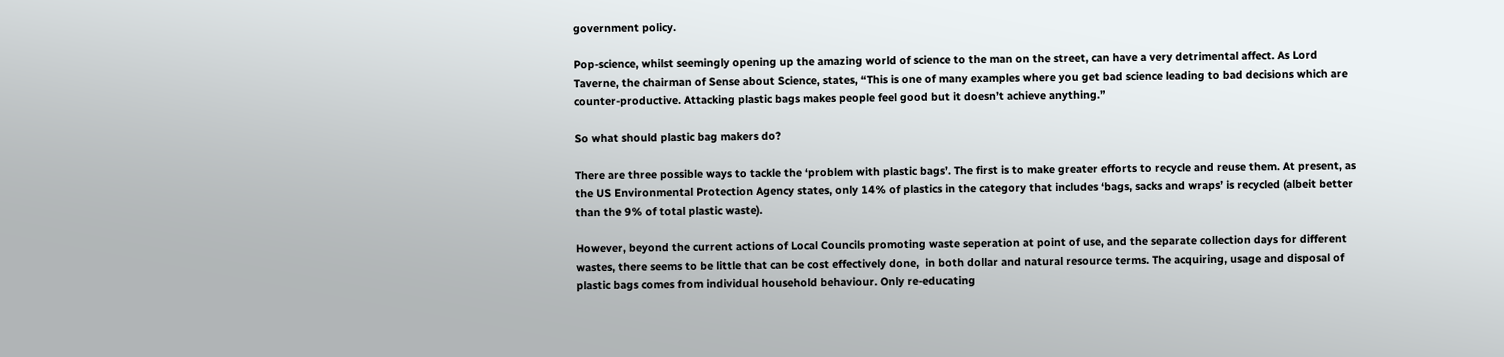government policy.

Pop-science, whilst seemingly opening up the amazing world of science to the man on the street, can have a very detrimental affect. As Lord Taverne, the chairman of Sense about Science, states, “This is one of many examples where you get bad science leading to bad decisions which are counter-productive. Attacking plastic bags makes people feel good but it doesn’t achieve anything.”

So what should plastic bag makers do?

There are three possible ways to tackle the ‘problem with plastic bags’. The first is to make greater efforts to recycle and reuse them. At present, as the US Environmental Protection Agency states, only 14% of plastics in the category that includes ‘bags, sacks and wraps’ is recycled (albeit better than the 9% of total plastic waste).

However, beyond the current actions of Local Councils promoting waste seperation at point of use, and the separate collection days for different wastes, there seems to be little that can be cost effectively done,  in both dollar and natural resource terms. The acquiring, usage and disposal of plastic bags comes from individual household behaviour. Only re-educating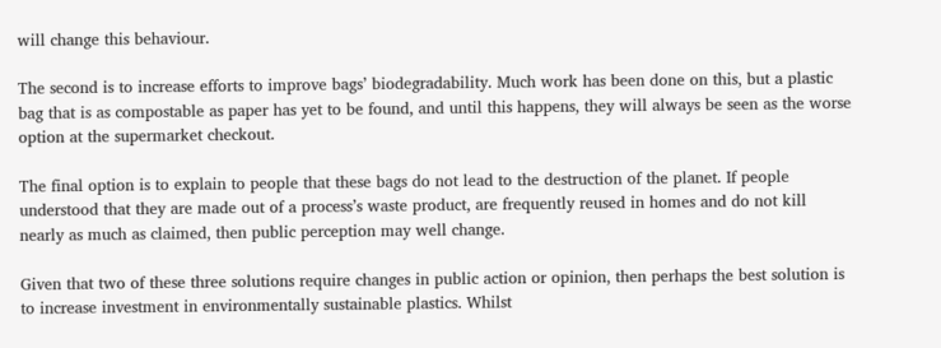will change this behaviour.

The second is to increase efforts to improve bags’ biodegradability. Much work has been done on this, but a plastic bag that is as compostable as paper has yet to be found, and until this happens, they will always be seen as the worse option at the supermarket checkout.

The final option is to explain to people that these bags do not lead to the destruction of the planet. If people understood that they are made out of a process’s waste product, are frequently reused in homes and do not kill nearly as much as claimed, then public perception may well change.

Given that two of these three solutions require changes in public action or opinion, then perhaps the best solution is to increase investment in environmentally sustainable plastics. Whilst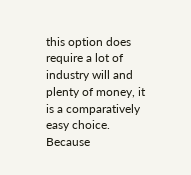this option does require a lot of industry will and plenty of money, it is a comparatively easy choice. Because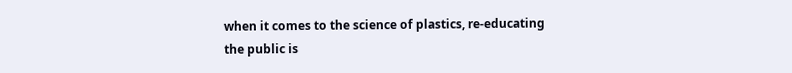when it comes to the science of plastics, re-educating the public is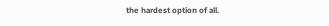the hardest option of all.